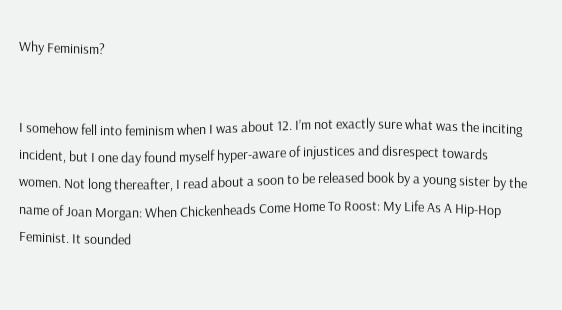Why Feminism?


I somehow fell into feminism when I was about 12. I’m not exactly sure what was the inciting incident, but I one day found myself hyper-aware of injustices and disrespect towards women. Not long thereafter, I read about a soon to be released book by a young sister by the name of Joan Morgan: When Chickenheads Come Home To Roost: My Life As A Hip-Hop Feminist. It sounded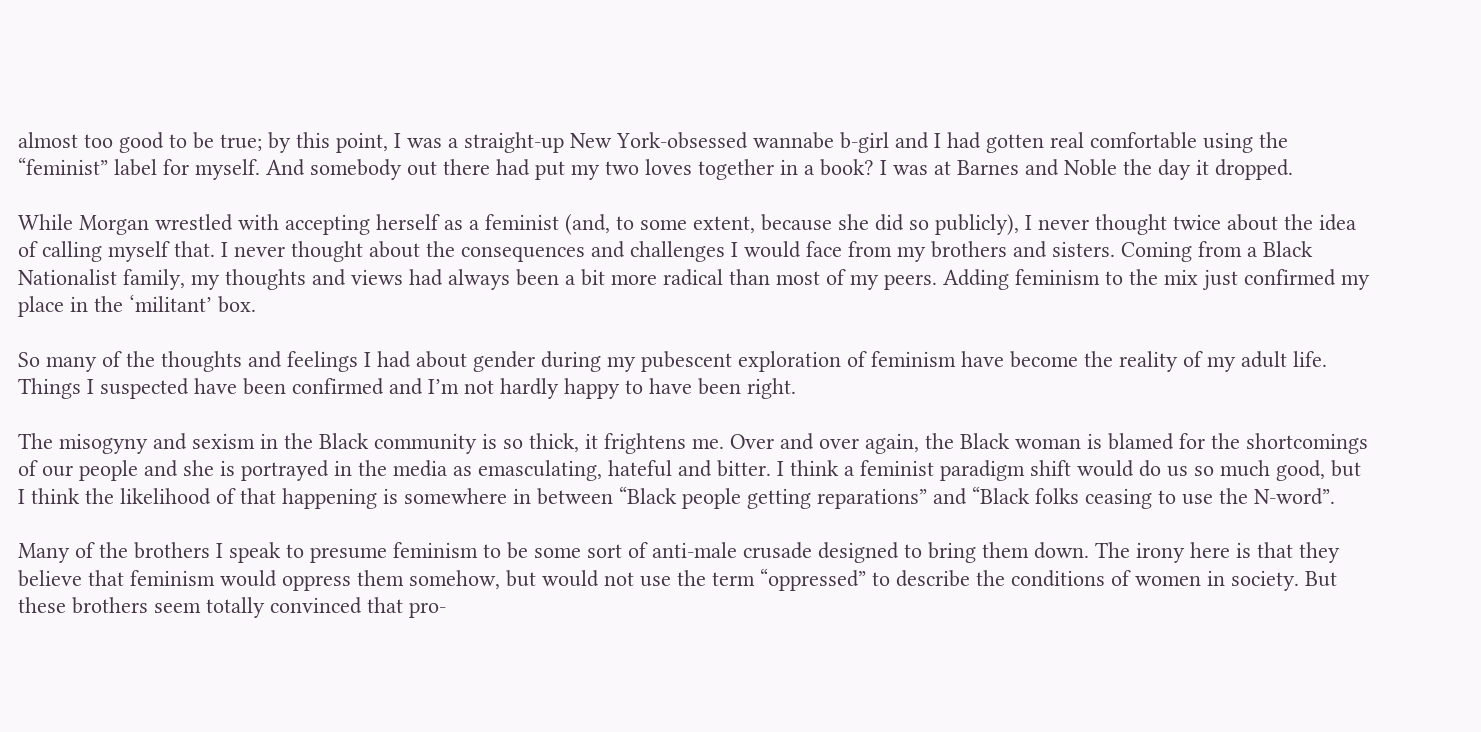almost too good to be true; by this point, I was a straight-up New York-obsessed wannabe b-girl and I had gotten real comfortable using the “feminist” label for myself. And somebody out there had put my two loves together in a book? I was at Barnes and Noble the day it dropped.

While Morgan wrestled with accepting herself as a feminist (and, to some extent, because she did so publicly), I never thought twice about the idea of calling myself that. I never thought about the consequences and challenges I would face from my brothers and sisters. Coming from a Black Nationalist family, my thoughts and views had always been a bit more radical than most of my peers. Adding feminism to the mix just confirmed my place in the ‘militant’ box.

So many of the thoughts and feelings I had about gender during my pubescent exploration of feminism have become the reality of my adult life. Things I suspected have been confirmed and I’m not hardly happy to have been right.

The misogyny and sexism in the Black community is so thick, it frightens me. Over and over again, the Black woman is blamed for the shortcomings of our people and she is portrayed in the media as emasculating, hateful and bitter. I think a feminist paradigm shift would do us so much good, but I think the likelihood of that happening is somewhere in between “Black people getting reparations” and “Black folks ceasing to use the N-word”.

Many of the brothers I speak to presume feminism to be some sort of anti-male crusade designed to bring them down. The irony here is that they believe that feminism would oppress them somehow, but would not use the term “oppressed” to describe the conditions of women in society. But these brothers seem totally convinced that pro-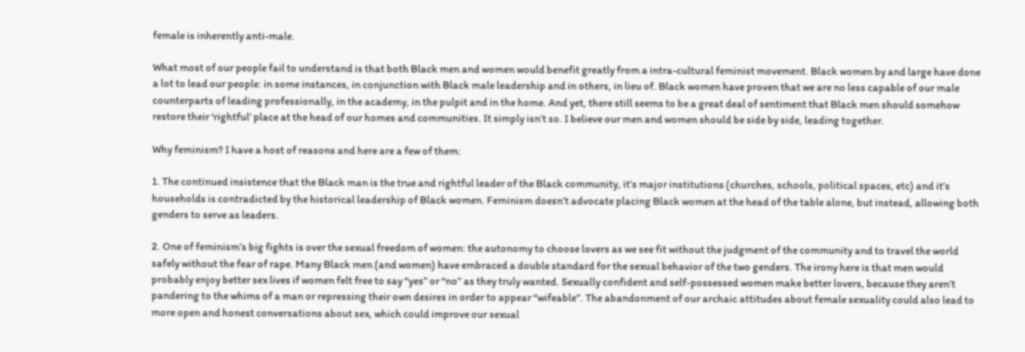female is inherently anti-male.

What most of our people fail to understand is that both Black men and women would benefit greatly from a intra-cultural feminist movement. Black women by and large have done a lot to lead our people: in some instances, in conjunction with Black male leadership and in others, in lieu of. Black women have proven that we are no less capable of our male counterparts of leading professionally, in the academy, in the pulpit and in the home. And yet, there still seems to be a great deal of sentiment that Black men should somehow restore their ‘rightful’ place at the head of our homes and communities. It simply isn’t so. I believe our men and women should be side by side, leading together.

Why feminism? I have a host of reasons and here are a few of them:

1. The continued insistence that the Black man is the true and rightful leader of the Black community, it’s major institutions (churches, schools, political spaces, etc) and it’s households is contradicted by the historical leadership of Black women. Feminism doesn’t advocate placing Black women at the head of the table alone, but instead, allowing both genders to serve as leaders.

2. One of feminism’s big fights is over the sexual freedom of women: the autonomy to choose lovers as we see fit without the judgment of the community and to travel the world safely without the fear of rape. Many Black men (and women) have embraced a double standard for the sexual behavior of the two genders. The irony here is that men would probably enjoy better sex lives if women felt free to say “yes” or “no” as they truly wanted. Sexually confident and self-possessed women make better lovers, because they aren’t pandering to the whims of a man or repressing their own desires in order to appear “wifeable”. The abandonment of our archaic attitudes about female sexuality could also lead to more open and honest conversations about sex, which could improve our sexual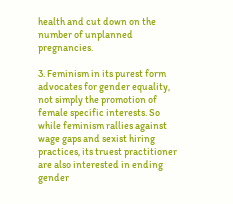health and cut down on the number of unplanned pregnancies.

3. Feminism in its purest form advocates for gender equality, not simply the promotion of female specific interests. So while feminism rallies against wage gaps and sexist hiring practices, its truest practitioner are also interested in ending gender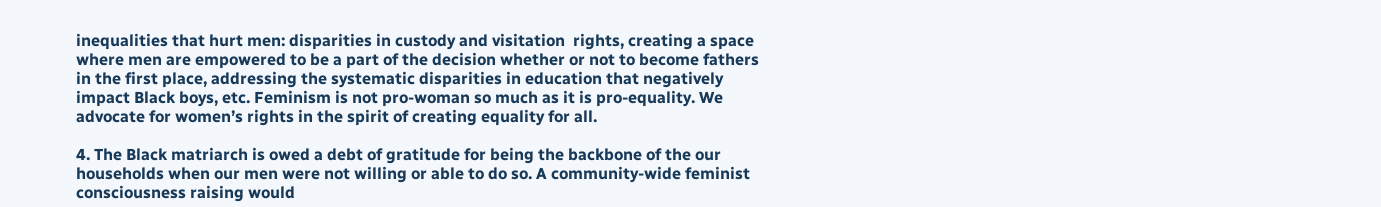inequalities that hurt men: disparities in custody and visitation  rights, creating a space where men are empowered to be a part of the decision whether or not to become fathers in the first place, addressing the systematic disparities in education that negatively impact Black boys, etc. Feminism is not pro-woman so much as it is pro-equality. We advocate for women’s rights in the spirit of creating equality for all.

4. The Black matriarch is owed a debt of gratitude for being the backbone of the our households when our men were not willing or able to do so. A community-wide feminist consciousness raising would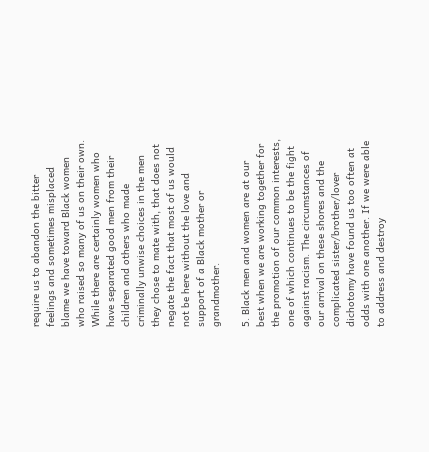require us to abandon the bitter feelings and sometimes misplaced blame we have toward Black women who raised so many of us on their own. While there are certainly women who have separated good men from their children and others who made criminally unwise choices in the men they chose to mate with, that does not negate the fact that most of us would not be here without the love and support of a Black mother or grandmother.

5. Black men and women are at our best when we are working together for the promotion of our common interests, one of which continues to be the fight against racism. The circumstances of our arrival on these shores and the complicated sister/brother/lover dichotomy have found us too often at odds with one another. If we were able to address and destroy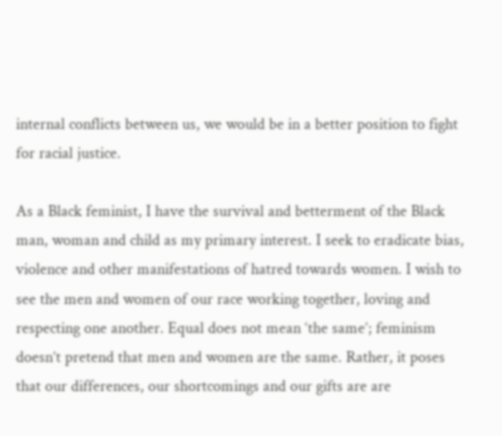internal conflicts between us, we would be in a better position to fight for racial justice.

As a Black feminist, I have the survival and betterment of the Black man, woman and child as my primary interest. I seek to eradicate bias, violence and other manifestations of hatred towards women. I wish to see the men and women of our race working together, loving and respecting one another. Equal does not mean ‘the same’; feminism doesn’t pretend that men and women are the same. Rather, it poses that our differences, our shortcomings and our gifts are are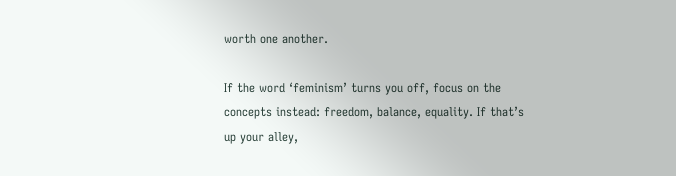worth one another.

If the word ‘feminism’ turns you off, focus on the concepts instead: freedom, balance, equality. If that’s up your alley,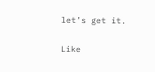let’s get it.

Like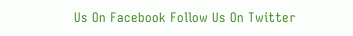Us On Facebook Follow Us On Twitter